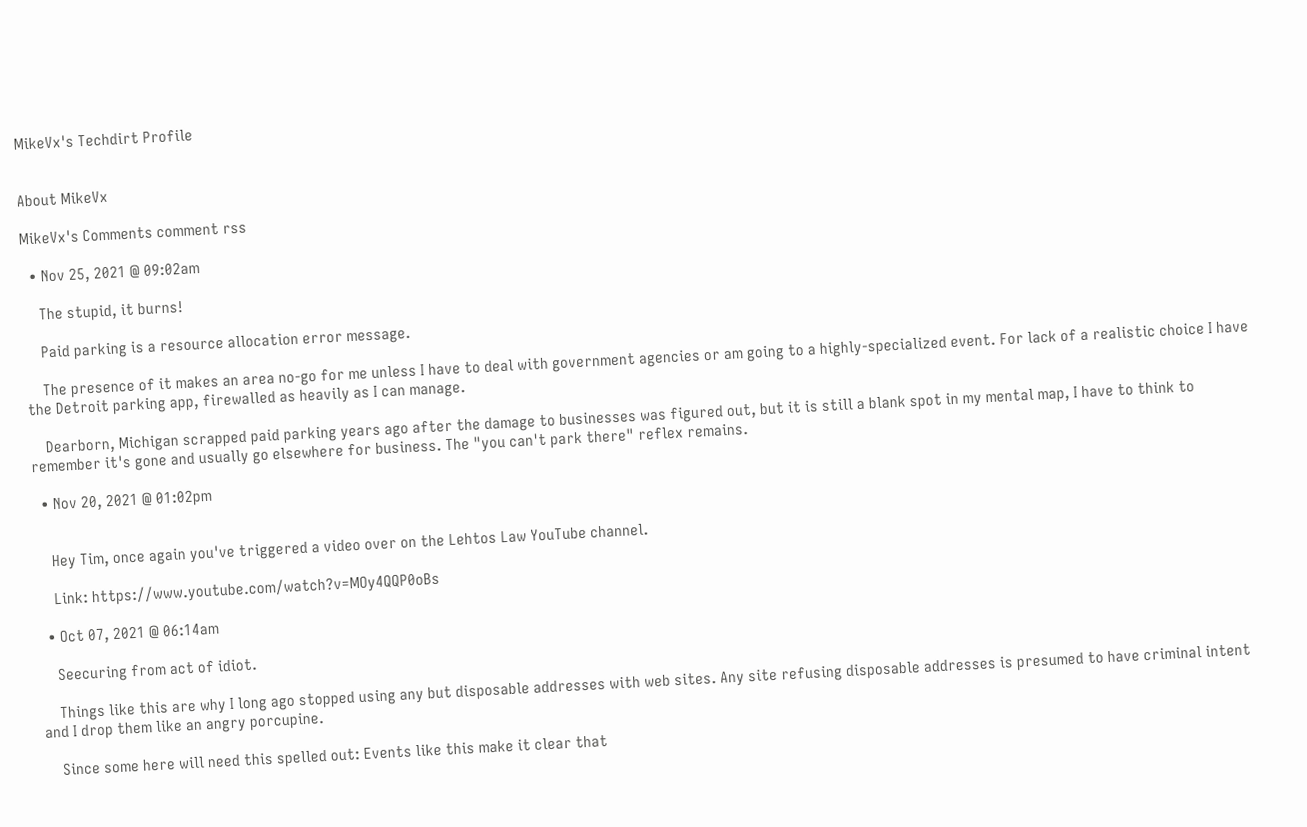MikeVx's Techdirt Profile


About MikeVx

MikeVx's Comments comment rss

  • Nov 25, 2021 @ 09:02am

    The stupid, it burns!

    Paid parking is a resource allocation error message.

    The presence of it makes an area no-go for me unless I have to deal with government agencies or am going to a highly-specialized event. For lack of a realistic choice I have the Detroit parking app, firewalled as heavily as I can manage.

    Dearborn, Michigan scrapped paid parking years ago after the damage to businesses was figured out, but it is still a blank spot in my mental map, I have to think to remember it's gone and usually go elsewhere for business. The "you can't park there" reflex remains.

  • Nov 20, 2021 @ 01:02pm


    Hey Tim, once again you've triggered a video over on the Lehtos Law YouTube channel.

    Link: https://www.youtube.com/watch?v=MOy4QQP0oBs

  • Oct 07, 2021 @ 06:14am

    Seecuring from act of idiot.

    Things like this are why I long ago stopped using any but disposable addresses with web sites. Any site refusing disposable addresses is presumed to have criminal intent and I drop them like an angry porcupine.

    Since some here will need this spelled out: Events like this make it clear that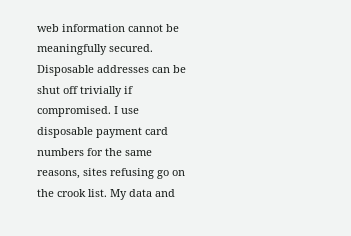web information cannot be meaningfully secured. Disposable addresses can be shut off trivially if compromised. I use disposable payment card numbers for the same reasons, sites refusing go on the crook list. My data and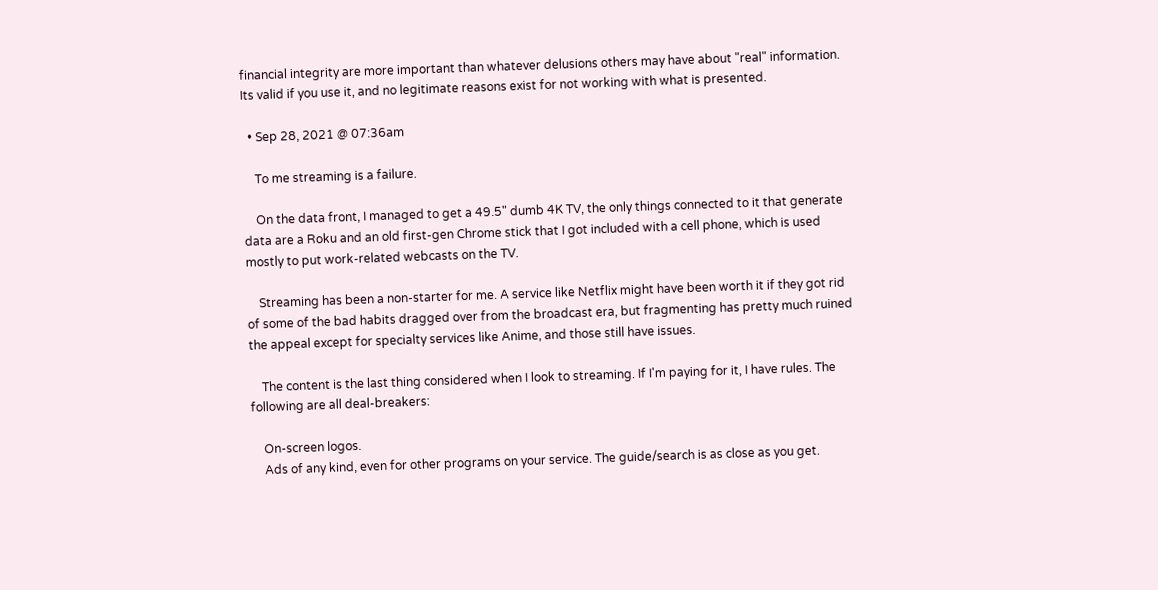financial integrity are more important than whatever delusions others may have about "real" information. Its valid if you use it, and no legitimate reasons exist for not working with what is presented.

  • Sep 28, 2021 @ 07:36am

    To me streaming is a failure.

    On the data front, I managed to get a 49.5" dumb 4K TV, the only things connected to it that generate data are a Roku and an old first-gen Chrome stick that I got included with a cell phone, which is used mostly to put work-related webcasts on the TV.

    Streaming has been a non-starter for me. A service like Netflix might have been worth it if they got rid of some of the bad habits dragged over from the broadcast era, but fragmenting has pretty much ruined the appeal except for specialty services like Anime, and those still have issues.

    The content is the last thing considered when I look to streaming. If I'm paying for it, I have rules. The following are all deal-breakers:

    On-screen logos.
    Ads of any kind, even for other programs on your service. The guide/search is as close as you get.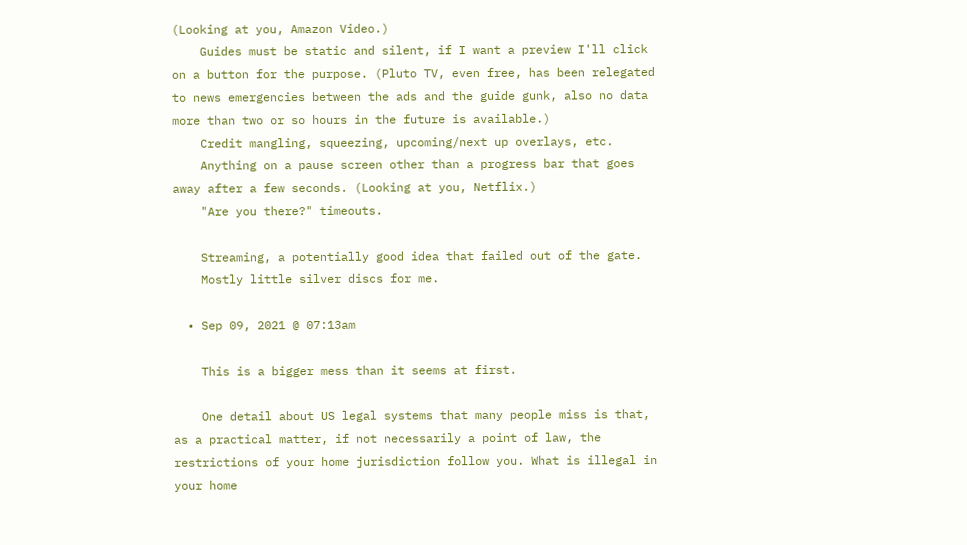(Looking at you, Amazon Video.)
    Guides must be static and silent, if I want a preview I'll click on a button for the purpose. (Pluto TV, even free, has been relegated to news emergencies between the ads and the guide gunk, also no data more than two or so hours in the future is available.)
    Credit mangling, squeezing, upcoming/next up overlays, etc.
    Anything on a pause screen other than a progress bar that goes away after a few seconds. (Looking at you, Netflix.)
    "Are you there?" timeouts.

    Streaming, a potentially good idea that failed out of the gate.
    Mostly little silver discs for me.

  • Sep 09, 2021 @ 07:13am

    This is a bigger mess than it seems at first.

    One detail about US legal systems that many people miss is that, as a practical matter, if not necessarily a point of law, the restrictions of your home jurisdiction follow you. What is illegal in your home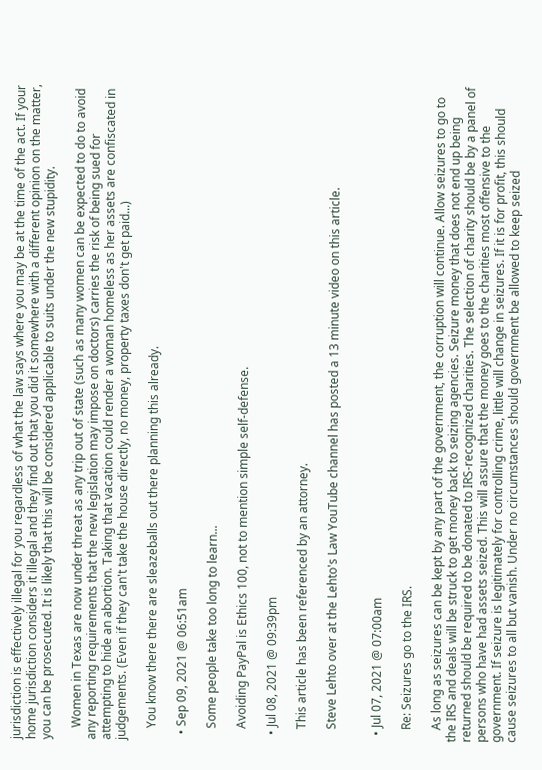jurisdiction is effectively illegal for you regardless of what the law says where you may be at the time of the act. If your home jurisdiction considers it illegal and they find out that you did it somewhere with a different opinion on the matter, you can be prosecuted. It is likely that this will be considered applicable to suits under the new stupidity.

    Women in Texas are now under threat as any trip out of state (such as many women can be expected to do to avoid any reporting requirements that the new legislation may impose on doctors) carries the risk of being sued for attempting to hide an abortion. Taking that vacation could render a woman homeless as her assets are confiscated in judgements. (Even if they can't take the house directly, no money, property taxes don't get paid...)

    You know there there are sleazeballs out there planning this already.

  • Sep 09, 2021 @ 06:51am

    Some people take too long to learn...

    Avoiding PayPal is Ethics 100, not to mention simple self-defense.

  • Jul 08, 2021 @ 09:39pm

    This article has been referenced by an attorney.

    Steve Lehto over at the Lehto's Law YouTube channel has posted a 13 minute video on this article.


  • Jul 07, 2021 @ 07:00am

    Re: Seizures go to the IRS.

    As long as seizures can be kept by any part of the government, the corruption will continue. Allow seizures to go to the IRS and deals will be struck to get money back to seizing agencies. Seizure money that does not end up being returned should be required to be donated to IRS-recognized charities. The selection of charity should be by a panel of persons who have had assets seized. This will assure that the money goes to the charities most offensive to the government. If seizure is legitimately for controlling crime, little will change in seizures. If it is for profit, this should cause seizures to all but vanish. Under no circumstances should government be allowed to keep seized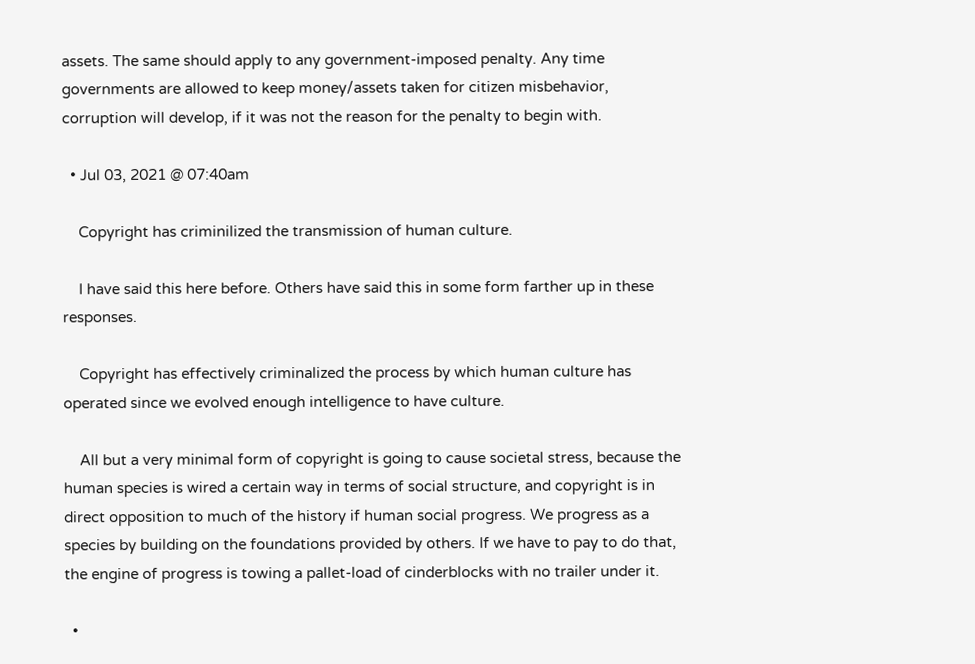assets. The same should apply to any government-imposed penalty. Any time governments are allowed to keep money/assets taken for citizen misbehavior, corruption will develop, if it was not the reason for the penalty to begin with.

  • Jul 03, 2021 @ 07:40am

    Copyright has criminilized the transmission of human culture.

    I have said this here before. Others have said this in some form farther up in these responses.

    Copyright has effectively criminalized the process by which human culture has operated since we evolved enough intelligence to have culture.

    All but a very minimal form of copyright is going to cause societal stress, because the human species is wired a certain way in terms of social structure, and copyright is in direct opposition to much of the history if human social progress. We progress as a species by building on the foundations provided by others. If we have to pay to do that, the engine of progress is towing a pallet-load of cinderblocks with no trailer under it.

  •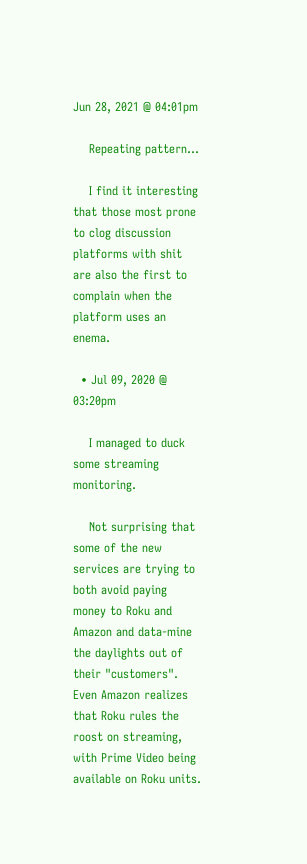Jun 28, 2021 @ 04:01pm

    Repeating pattern...

    I find it interesting that those most prone to clog discussion platforms with shit are also the first to complain when the platform uses an enema.

  • Jul 09, 2020 @ 03:20pm

    I managed to duck some streaming monitoring.

    Not surprising that some of the new services are trying to both avoid paying money to Roku and Amazon and data-mine the daylights out of their "customers". Even Amazon realizes that Roku rules the roost on streaming, with Prime Video being available on Roku units.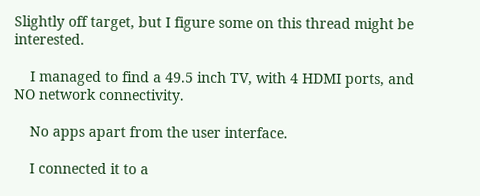Slightly off target, but I figure some on this thread might be interested.

    I managed to find a 49.5 inch TV, with 4 HDMI ports, and NO network connectivity.

    No apps apart from the user interface.

    I connected it to a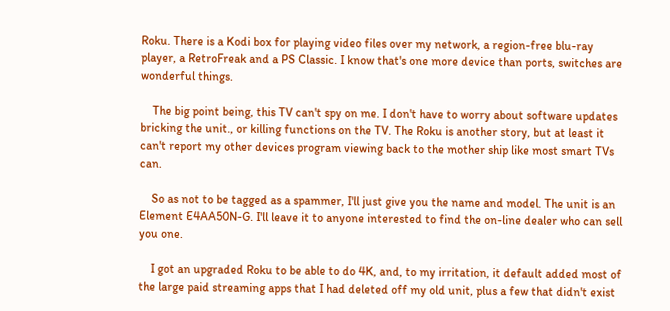Roku. There is a Kodi box for playing video files over my network, a region-free blu-ray player, a RetroFreak and a PS Classic. I know that's one more device than ports, switches are wonderful things.

    The big point being, this TV can't spy on me. I don't have to worry about software updates bricking the unit., or killing functions on the TV. The Roku is another story, but at least it can't report my other devices program viewing back to the mother ship like most smart TVs can.

    So as not to be tagged as a spammer, I'll just give you the name and model. The unit is an Element E4AA50N-G. I'll leave it to anyone interested to find the on-line dealer who can sell you one.

    I got an upgraded Roku to be able to do 4K, and, to my irritation, it default added most of the large paid streaming apps that I had deleted off my old unit, plus a few that didn't exist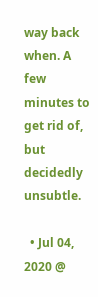way back when. A few minutes to get rid of, but decidedly unsubtle.

  • Jul 04, 2020 @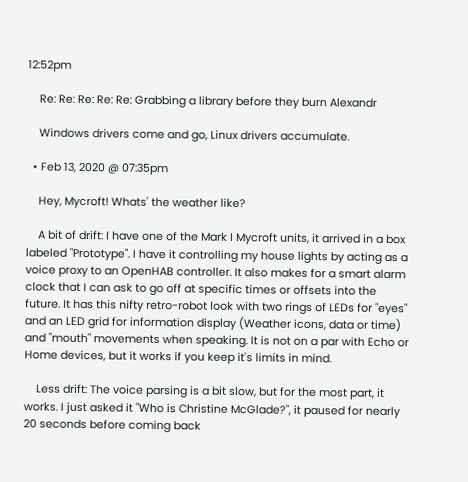12:52pm

    Re: Re: Re: Re: Re: Grabbing a library before they burn Alexandr

    Windows drivers come and go, Linux drivers accumulate.

  • Feb 13, 2020 @ 07:35pm

    Hey, Mycroft! Whats' the weather like?

    A bit of drift: I have one of the Mark I Mycroft units, it arrived in a box labeled "Prototype". I have it controlling my house lights by acting as a voice proxy to an OpenHAB controller. It also makes for a smart alarm clock that I can ask to go off at specific times or offsets into the future. It has this nifty retro-robot look with two rings of LEDs for "eyes" and an LED grid for information display (Weather icons, data or time) and "mouth" movements when speaking. It is not on a par with Echo or Home devices, but it works if you keep it's limits in mind.

    Less drift: The voice parsing is a bit slow, but for the most part, it works. I just asked it "Who is Christine McGlade?", it paused for nearly 20 seconds before coming back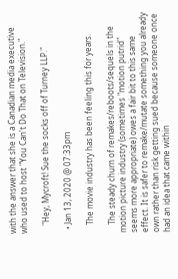with the answer that she is a Canadian media executive who used to host "You Can't Do That on Television."

    "Hey, Mycroft! Sue the socks off of Turney LLP."

  • Jan 13, 2020 @ 07:33pm

    The movie industry has been feeling this for years.

    The steady churn of remakes/reboots/sequels in the motion picture industry (sometimes "motion putrid" seems more appropriate) owes a fair bit to this same effect. It is safer to remake/mutate something you already own rather than risk getting sued because someone once had an idea that came within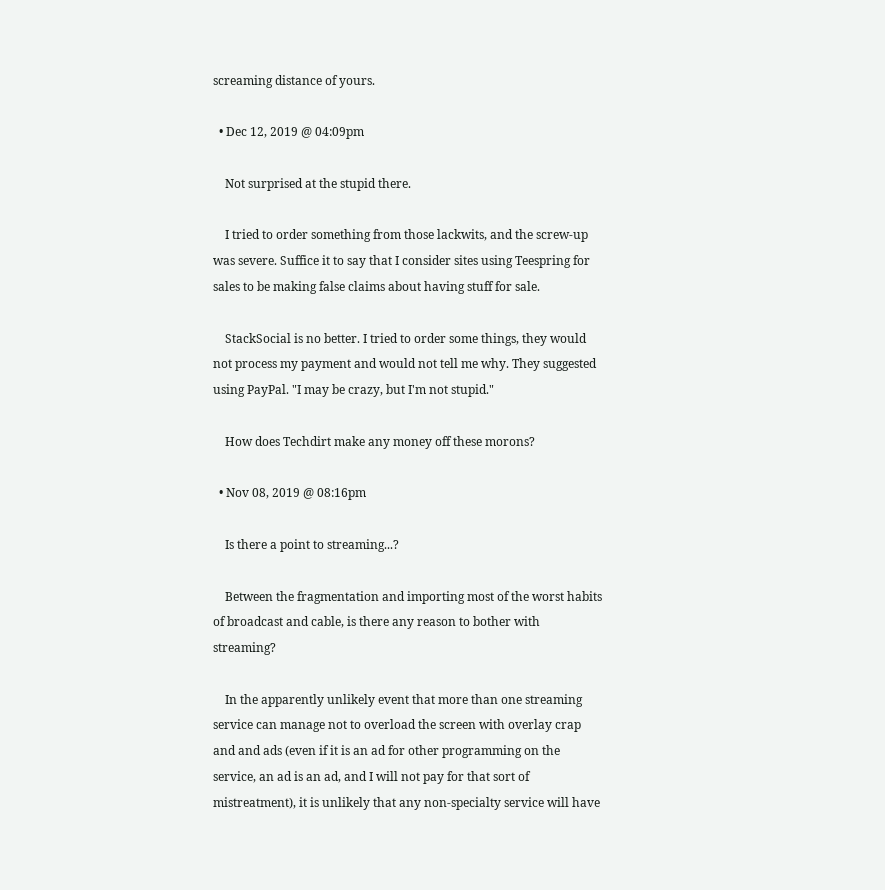screaming distance of yours.

  • Dec 12, 2019 @ 04:09pm

    Not surprised at the stupid there.

    I tried to order something from those lackwits, and the screw-up was severe. Suffice it to say that I consider sites using Teespring for sales to be making false claims about having stuff for sale.

    StackSocial is no better. I tried to order some things, they would not process my payment and would not tell me why. They suggested using PayPal. "I may be crazy, but I'm not stupid."

    How does Techdirt make any money off these morons?

  • Nov 08, 2019 @ 08:16pm

    Is there a point to streaming...?

    Between the fragmentation and importing most of the worst habits of broadcast and cable, is there any reason to bother with streaming?

    In the apparently unlikely event that more than one streaming service can manage not to overload the screen with overlay crap and and ads (even if it is an ad for other programming on the service, an ad is an ad, and I will not pay for that sort of mistreatment), it is unlikely that any non-specialty service will have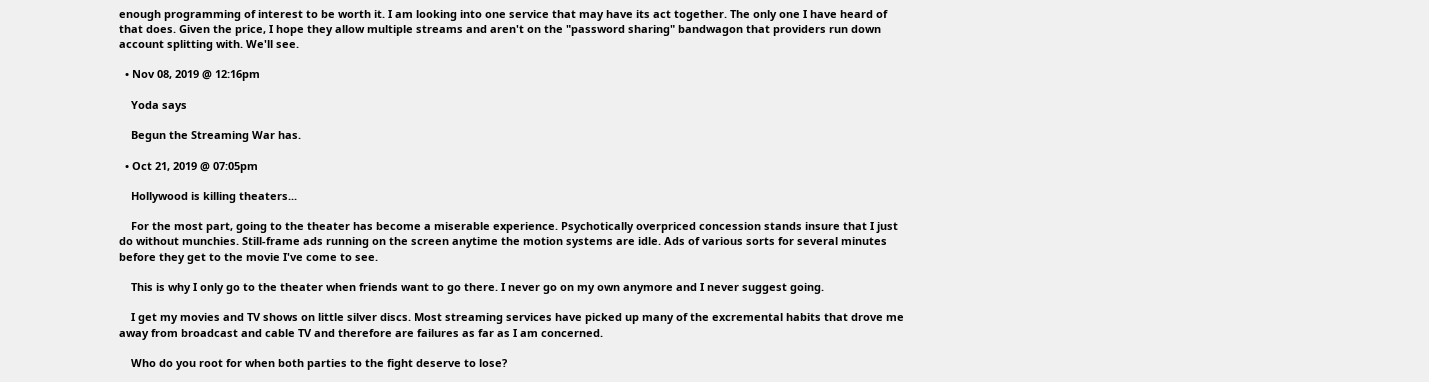enough programming of interest to be worth it. I am looking into one service that may have its act together. The only one I have heard of that does. Given the price, I hope they allow multiple streams and aren't on the "password sharing" bandwagon that providers run down account splitting with. We'll see.

  • Nov 08, 2019 @ 12:16pm

    Yoda says

    Begun the Streaming War has.

  • Oct 21, 2019 @ 07:05pm

    Hollywood is killing theaters...

    For the most part, going to the theater has become a miserable experience. Psychotically overpriced concession stands insure that I just do without munchies. Still-frame ads running on the screen anytime the motion systems are idle. Ads of various sorts for several minutes before they get to the movie I've come to see.

    This is why I only go to the theater when friends want to go there. I never go on my own anymore and I never suggest going.

    I get my movies and TV shows on little silver discs. Most streaming services have picked up many of the excremental habits that drove me away from broadcast and cable TV and therefore are failures as far as I am concerned.

    Who do you root for when both parties to the fight deserve to lose?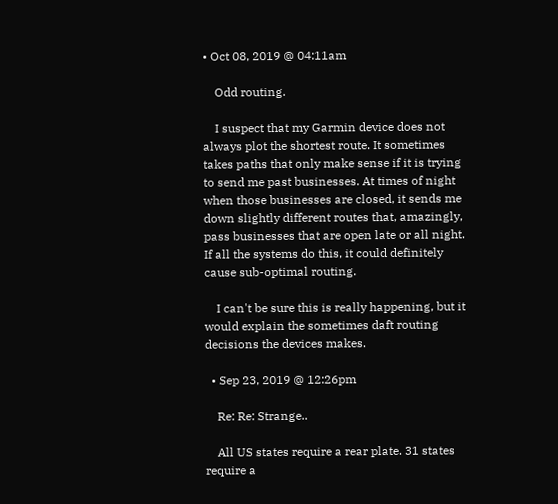• Oct 08, 2019 @ 04:11am

    Odd routing.

    I suspect that my Garmin device does not always plot the shortest route. It sometimes takes paths that only make sense if it is trying to send me past businesses. At times of night when those businesses are closed, it sends me down slightly different routes that, amazingly, pass businesses that are open late or all night. If all the systems do this, it could definitely cause sub-optimal routing.

    I can't be sure this is really happening, but it would explain the sometimes daft routing decisions the devices makes.

  • Sep 23, 2019 @ 12:26pm

    Re: Re: Strange..

    All US states require a rear plate. 31 states require a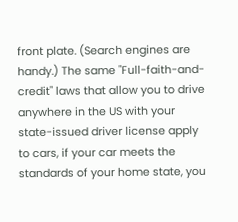front plate. (Search engines are handy.) The same "Full-faith-and-credit" laws that allow you to drive anywhere in the US with your state-issued driver license apply to cars, if your car meets the standards of your home state, you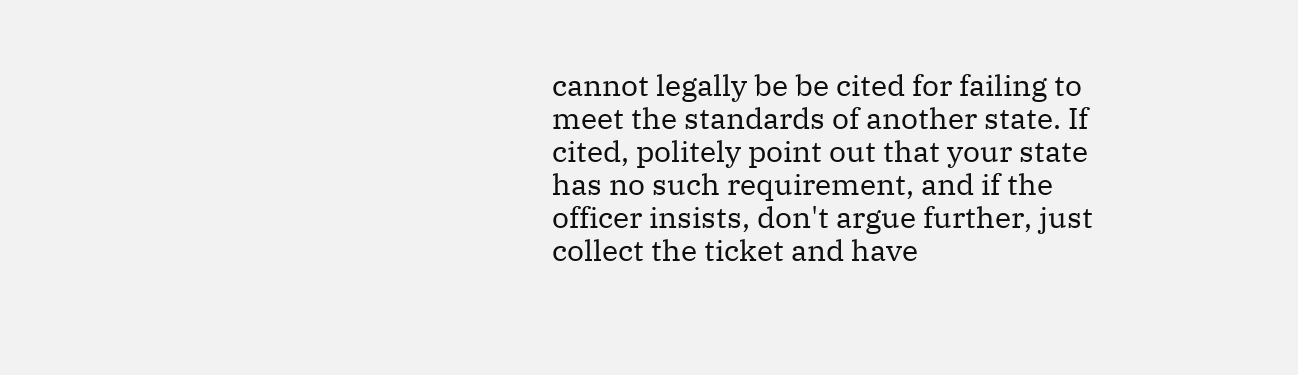cannot legally be be cited for failing to meet the standards of another state. If cited, politely point out that your state has no such requirement, and if the officer insists, don't argue further, just collect the ticket and have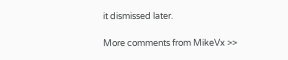it dismissed later.

More comments from MikeVx >>